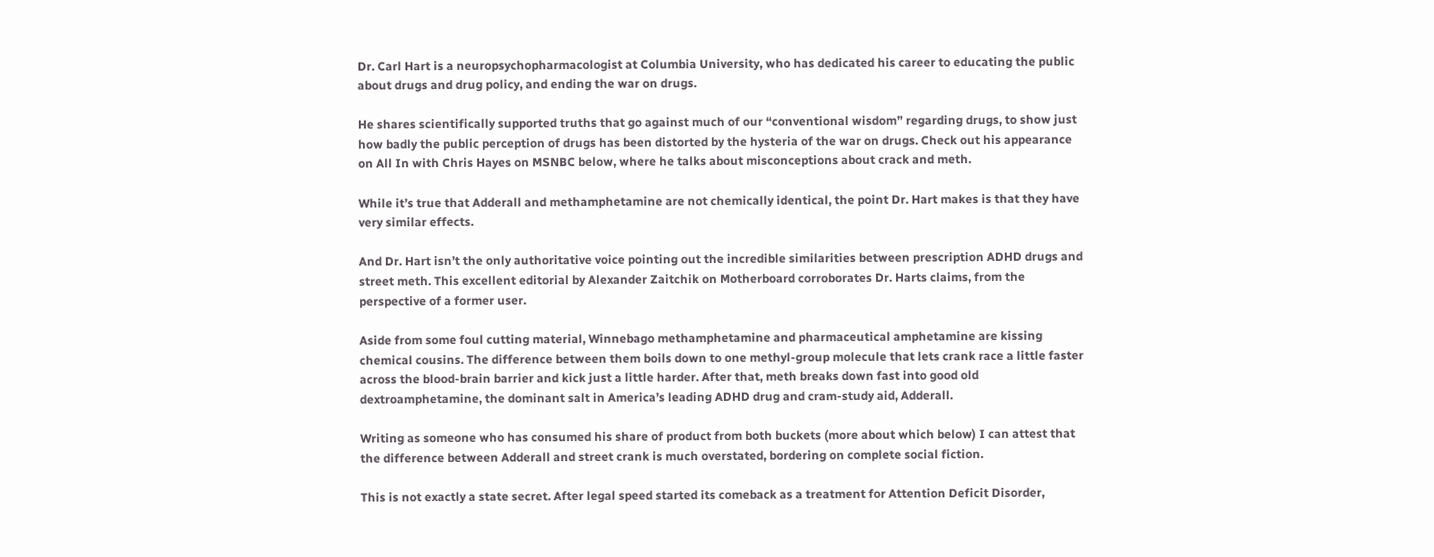Dr. Carl Hart is a neuropsychopharmacologist at Columbia University, who has dedicated his career to educating the public about drugs and drug policy, and ending the war on drugs.

He shares scientifically supported truths that go against much of our “conventional wisdom” regarding drugs, to show just how badly the public perception of drugs has been distorted by the hysteria of the war on drugs. Check out his appearance on All In with Chris Hayes on MSNBC below, where he talks about misconceptions about crack and meth.

While it’s true that Adderall and methamphetamine are not chemically identical, the point Dr. Hart makes is that they have very similar effects.

And Dr. Hart isn’t the only authoritative voice pointing out the incredible similarities between prescription ADHD drugs and street meth. This excellent editorial by Alexander Zaitchik on Motherboard corroborates Dr. Harts claims, from the perspective of a former user.

Aside from some foul cutting material, Winnebago methamphetamine and pharmaceutical amphetamine are kissing chemical cousins. The difference between them boils down to one methyl-group molecule that lets crank race a little faster across the blood-brain barrier and kick just a little harder. After that, meth breaks down fast into good old dextroamphetamine, the dominant salt in America’s leading ADHD drug and cram-study aid, Adderall.

Writing as someone who has consumed his share of product from both buckets (more about which below) I can attest that the difference between Adderall and street crank is much overstated, bordering on complete social fiction.

This is not exactly a state secret. After legal speed started its comeback as a treatment for Attention Deficit Disorder,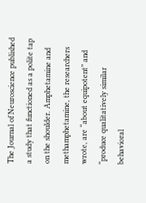The Journal of Neuroscience published a study that functioned as a polite tap on the shoulder. Amphetamine and methamphetamine, the researchers wrote, are “about equipotent” and “produce qualitatively similar behavioral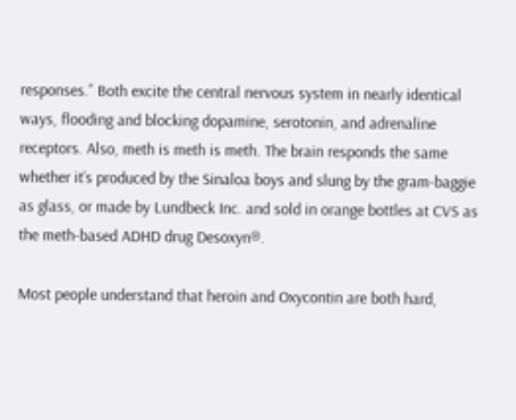responses.” Both excite the central nervous system in nearly identical ways, flooding and blocking dopamine, serotonin, and adrenaline receptors. Also, meth is meth is meth. The brain responds the same whether it’s produced by the Sinaloa boys and slung by the gram-baggie as glass, or made by Lundbeck Inc. and sold in orange bottles at CVS as the meth-based ADHD drug Desoxyn®.

Most people understand that heroin and Oxycontin are both hard,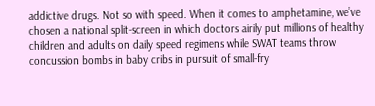addictive drugs. Not so with speed. When it comes to amphetamine, we’ve chosen a national split-screen in which doctors airily put millions of healthy children and adults on daily speed regimens while SWAT teams throw concussion bombs in baby cribs in pursuit of small-fry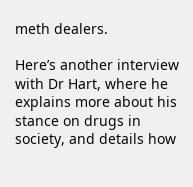meth dealers.

Here’s another interview with Dr Hart, where he explains more about his stance on drugs in society, and details how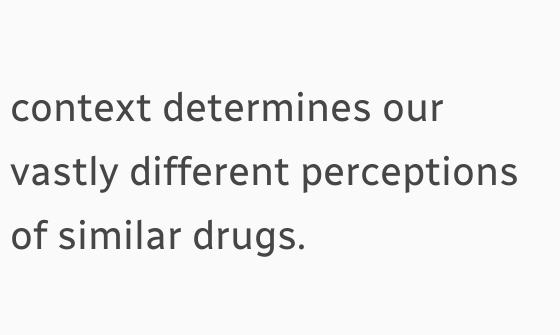context determines our vastly different perceptions of similar drugs.